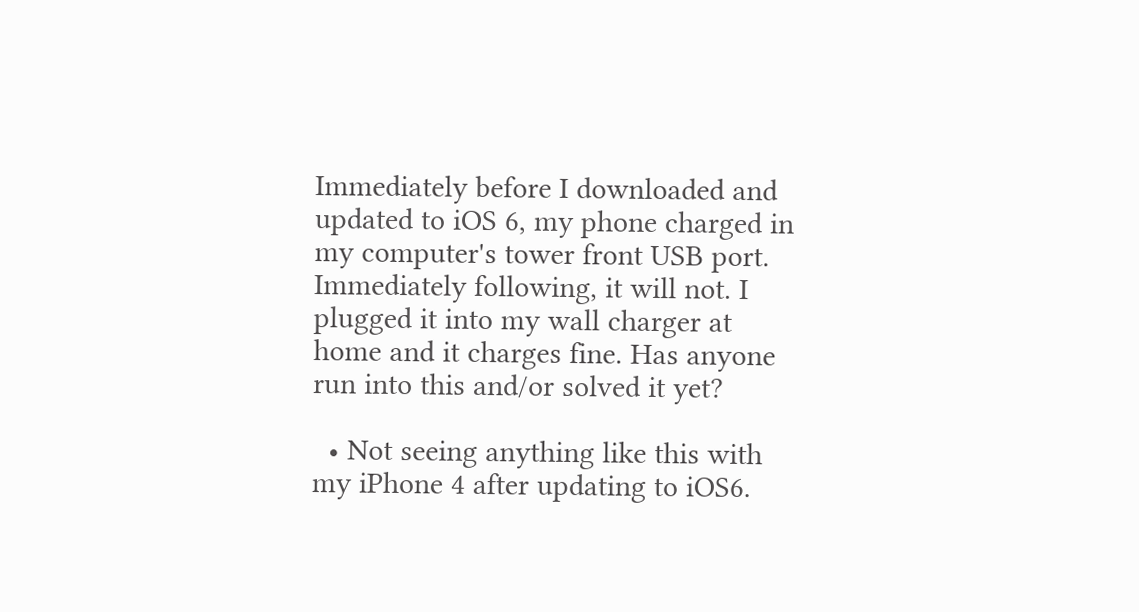Immediately before I downloaded and updated to iOS 6, my phone charged in my computer's tower front USB port. Immediately following, it will not. I plugged it into my wall charger at home and it charges fine. Has anyone run into this and/or solved it yet?

  • Not seeing anything like this with my iPhone 4 after updating to iOS6.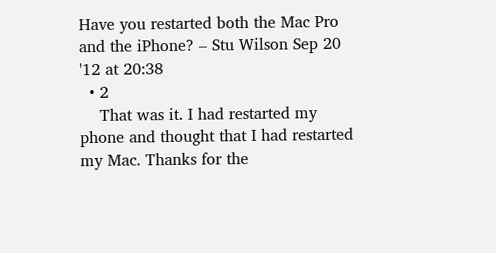Have you restarted both the Mac Pro and the iPhone? – Stu Wilson Sep 20 '12 at 20:38
  • 2
    That was it. I had restarted my phone and thought that I had restarted my Mac. Thanks for the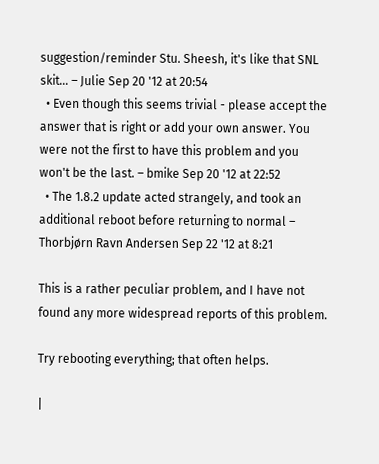suggestion/reminder Stu. Sheesh, it's like that SNL skit… – Julie Sep 20 '12 at 20:54
  • Even though this seems trivial - please accept the answer that is right or add your own answer. You were not the first to have this problem and you won't be the last. – bmike Sep 20 '12 at 22:52
  • The 1.8.2 update acted strangely, and took an additional reboot before returning to normal – Thorbjørn Ravn Andersen Sep 22 '12 at 8:21

This is a rather peculiar problem, and I have not found any more widespread reports of this problem.

Try rebooting everything; that often helps.

|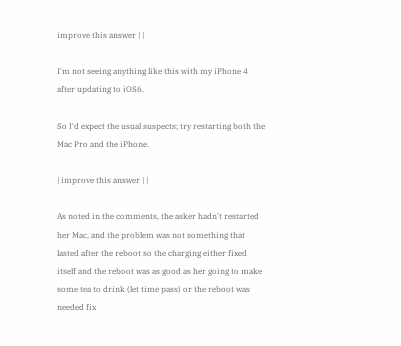improve this answer | |

I'm not seeing anything like this with my iPhone 4 after updating to iOS6.

So I'd expect the usual suspects; try restarting both the Mac Pro and the iPhone.

| improve this answer | |

As noted in the comments, the asker hadn't restarted her Mac, and the problem was not something that lasted after the reboot so the charging either fixed itself and the reboot was as good as her going to make some tea to drink (let time pass) or the reboot was needed fix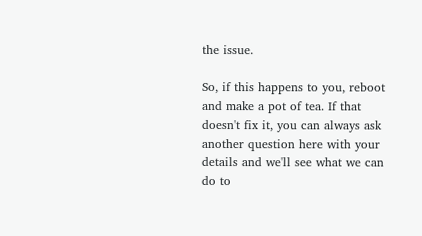the issue.

So, if this happens to you, reboot and make a pot of tea. If that doesn't fix it, you can always ask another question here with your details and we'll see what we can do to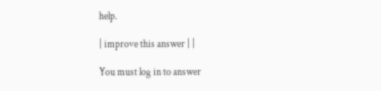help.

| improve this answer | |

You must log in to answer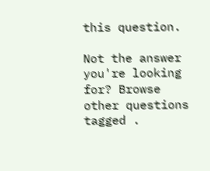this question.

Not the answer you're looking for? Browse other questions tagged .